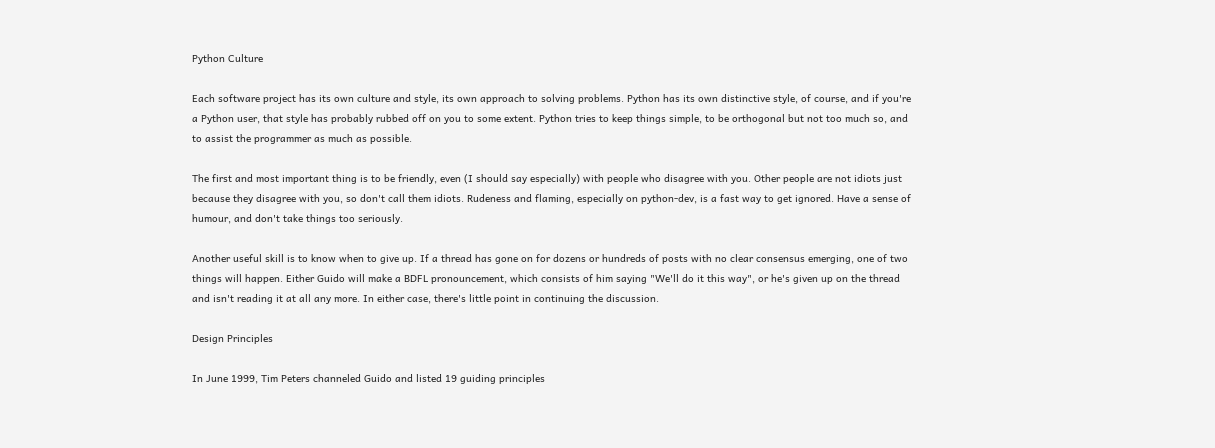Python Culture

Each software project has its own culture and style, its own approach to solving problems. Python has its own distinctive style, of course, and if you're a Python user, that style has probably rubbed off on you to some extent. Python tries to keep things simple, to be orthogonal but not too much so, and to assist the programmer as much as possible.

The first and most important thing is to be friendly, even (I should say especially) with people who disagree with you. Other people are not idiots just because they disagree with you, so don't call them idiots. Rudeness and flaming, especially on python-dev, is a fast way to get ignored. Have a sense of humour, and don't take things too seriously.

Another useful skill is to know when to give up. If a thread has gone on for dozens or hundreds of posts with no clear consensus emerging, one of two things will happen. Either Guido will make a BDFL pronouncement, which consists of him saying "We'll do it this way", or he's given up on the thread and isn't reading it at all any more. In either case, there's little point in continuing the discussion.

Design Principles

In June 1999, Tim Peters channeled Guido and listed 19 guiding principles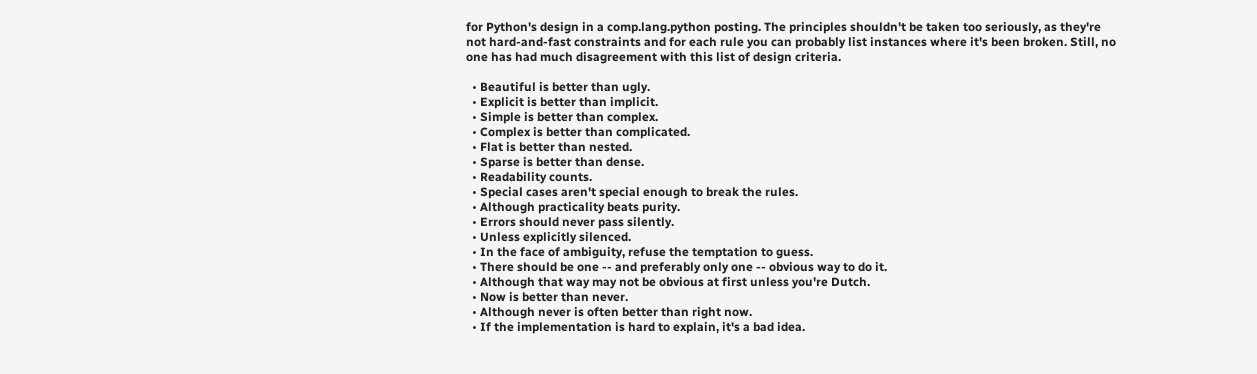for Python's design in a comp.lang.python posting. The principles shouldn't be taken too seriously, as they're not hard-and-fast constraints and for each rule you can probably list instances where it's been broken. Still, no one has had much disagreement with this list of design criteria.

  • Beautiful is better than ugly.
  • Explicit is better than implicit.
  • Simple is better than complex.
  • Complex is better than complicated.
  • Flat is better than nested.
  • Sparse is better than dense.
  • Readability counts.
  • Special cases aren't special enough to break the rules.
  • Although practicality beats purity.
  • Errors should never pass silently.
  • Unless explicitly silenced.
  • In the face of ambiguity, refuse the temptation to guess.
  • There should be one -- and preferably only one -- obvious way to do it.
  • Although that way may not be obvious at first unless you're Dutch.
  • Now is better than never.
  • Although never is often better than right now.
  • If the implementation is hard to explain, it's a bad idea.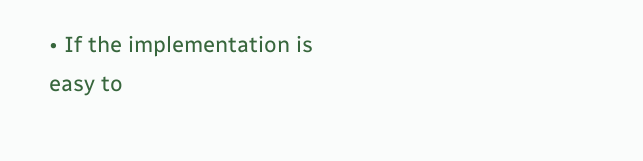• If the implementation is easy to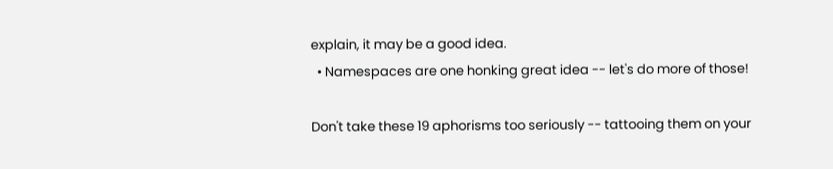explain, it may be a good idea.
  • Namespaces are one honking great idea -- let's do more of those!

Don't take these 19 aphorisms too seriously -- tattooing them on your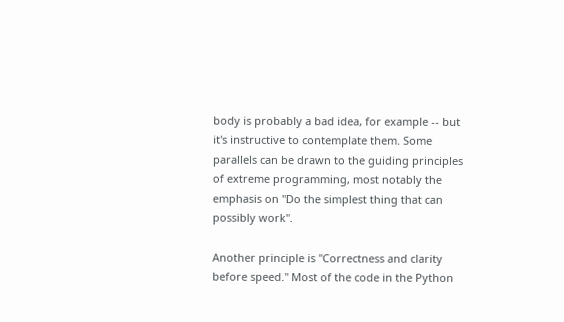body is probably a bad idea, for example -- but it's instructive to contemplate them. Some parallels can be drawn to the guiding principles of extreme programming, most notably the emphasis on "Do the simplest thing that can possibly work".

Another principle is "Correctness and clarity before speed." Most of the code in the Python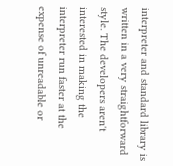interpreter and standard library is written in a very straightforward style. The developers aren't interested in making the interpreter run faster at the expense of unreadable or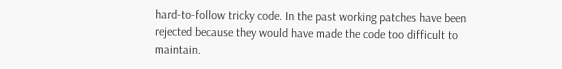hard-to-follow tricky code. In the past working patches have been rejected because they would have made the code too difficult to maintain.